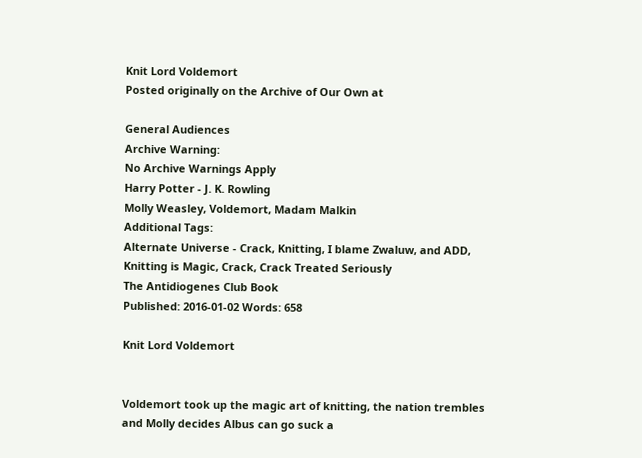Knit Lord Voldemort
Posted originally on the Archive of Our Own at

General Audiences
Archive Warning:
No Archive Warnings Apply
Harry Potter - J. K. Rowling
Molly Weasley, Voldemort, Madam Malkin
Additional Tags:
Alternate Universe - Crack, Knitting, I blame Zwaluw, and ADD, Knitting is Magic, Crack, Crack Treated Seriously
The Antidiogenes Club Book
Published: 2016-01-02 Words: 658

Knit Lord Voldemort


Voldemort took up the magic art of knitting, the nation trembles and Molly decides Albus can go suck a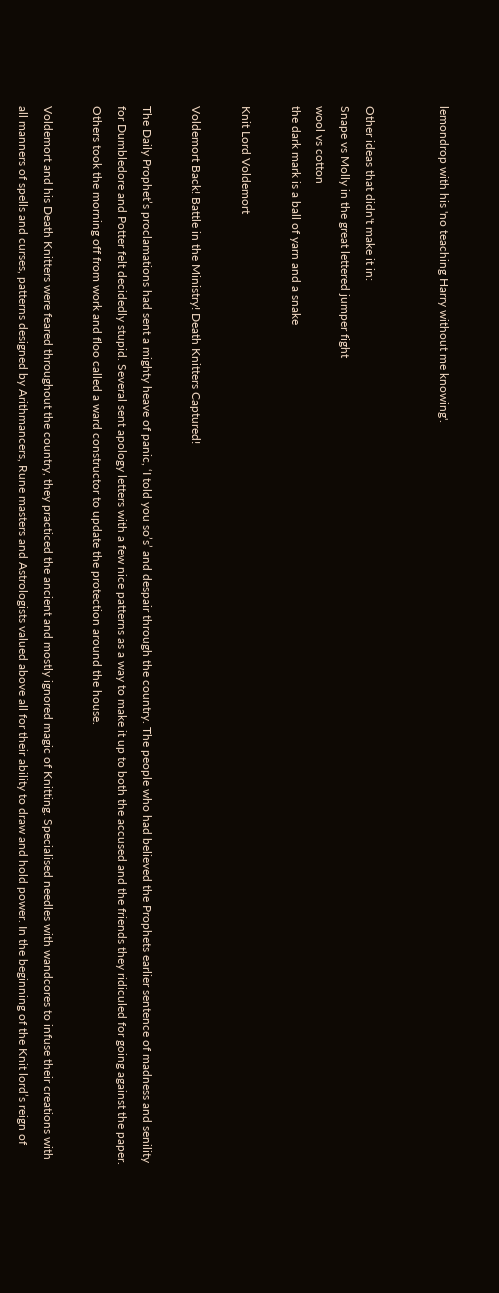lemondrop with his 'no teaching Harry without me knowing'.


Other ideas that didn't make it in:
Snape vs Molly in the great lettered jumper fight
wool vs cotton
the dark mark is a ball of yarn and a snake

Knit Lord Voldemort

Voldemort Back! Battle in the Ministry! Death Knitters Captured!

The Daily Prophet’s proclamations had sent a mighty heave of panic, ‘I told you so’s’ and despair through the country. The people who had believed the Prophets earlier sentence of madness and senility for Dumbledore and Potter felt decidedly stupid. Several sent apology letters with a few nice patterns as a way to make it up to both the accused and the friends they ridiculed for going against the paper. Others took the morning off from work and floo called a ward constructor to update the protection around the house.

Voldemort and his Death Knitters were feared throughout the country, they practiced the ancient and mostly ignored magic of Knitting. Specialised needles with wandcores to infuse their creations with all manners of spells and curses, patterns designed by Arithmancers, Rune masters and Astrologists valued above all for their ability to draw and hold power. In the beginning of the Knit lord’s reign of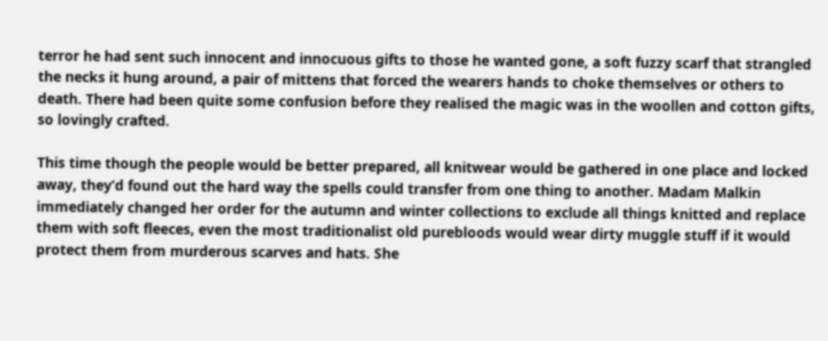terror he had sent such innocent and innocuous gifts to those he wanted gone, a soft fuzzy scarf that strangled the necks it hung around, a pair of mittens that forced the wearers hands to choke themselves or others to death. There had been quite some confusion before they realised the magic was in the woollen and cotton gifts, so lovingly crafted.

This time though the people would be better prepared, all knitwear would be gathered in one place and locked away, they’d found out the hard way the spells could transfer from one thing to another. Madam Malkin immediately changed her order for the autumn and winter collections to exclude all things knitted and replace them with soft fleeces, even the most traditionalist old purebloods would wear dirty muggle stuff if it would protect them from murderous scarves and hats. She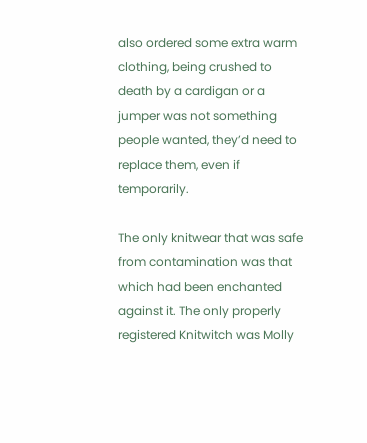also ordered some extra warm clothing, being crushed to death by a cardigan or a jumper was not something people wanted, they’d need to replace them, even if temporarily.

The only knitwear that was safe from contamination was that which had been enchanted against it. The only properly registered Knitwitch was Molly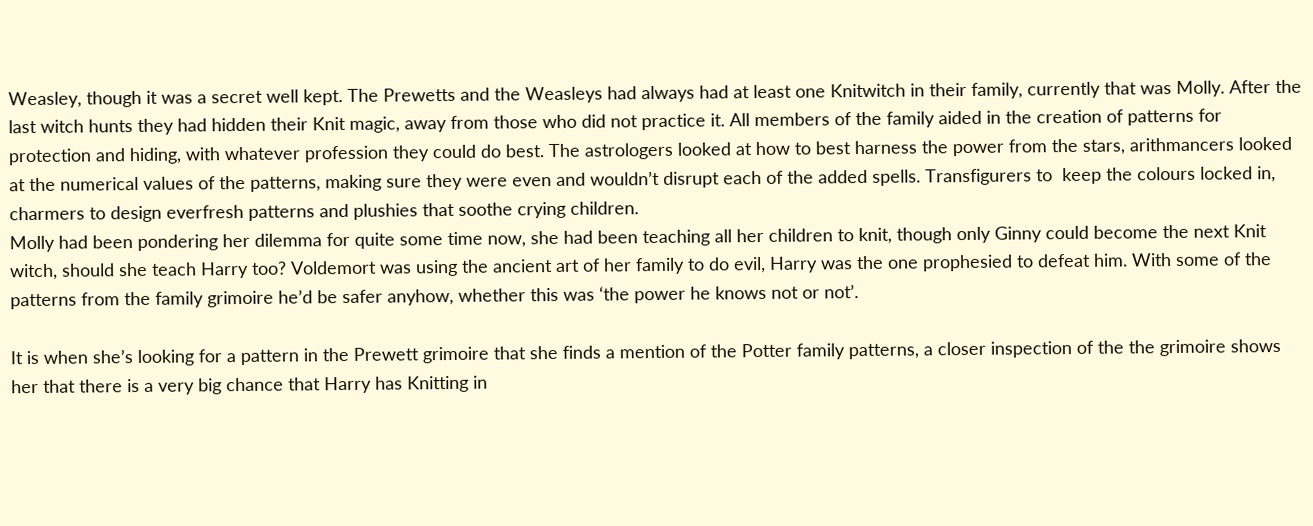Weasley, though it was a secret well kept. The Prewetts and the Weasleys had always had at least one Knitwitch in their family, currently that was Molly. After the last witch hunts they had hidden their Knit magic, away from those who did not practice it. All members of the family aided in the creation of patterns for protection and hiding, with whatever profession they could do best. The astrologers looked at how to best harness the power from the stars, arithmancers looked at the numerical values of the patterns, making sure they were even and wouldn’t disrupt each of the added spells. Transfigurers to  keep the colours locked in, charmers to design everfresh patterns and plushies that soothe crying children.
Molly had been pondering her dilemma for quite some time now, she had been teaching all her children to knit, though only Ginny could become the next Knit witch, should she teach Harry too? Voldemort was using the ancient art of her family to do evil, Harry was the one prophesied to defeat him. With some of the patterns from the family grimoire he’d be safer anyhow, whether this was ‘the power he knows not or not’.

It is when she’s looking for a pattern in the Prewett grimoire that she finds a mention of the Potter family patterns, a closer inspection of the the grimoire shows her that there is a very big chance that Harry has Knitting in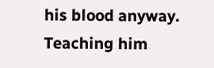his blood anyway. Teaching him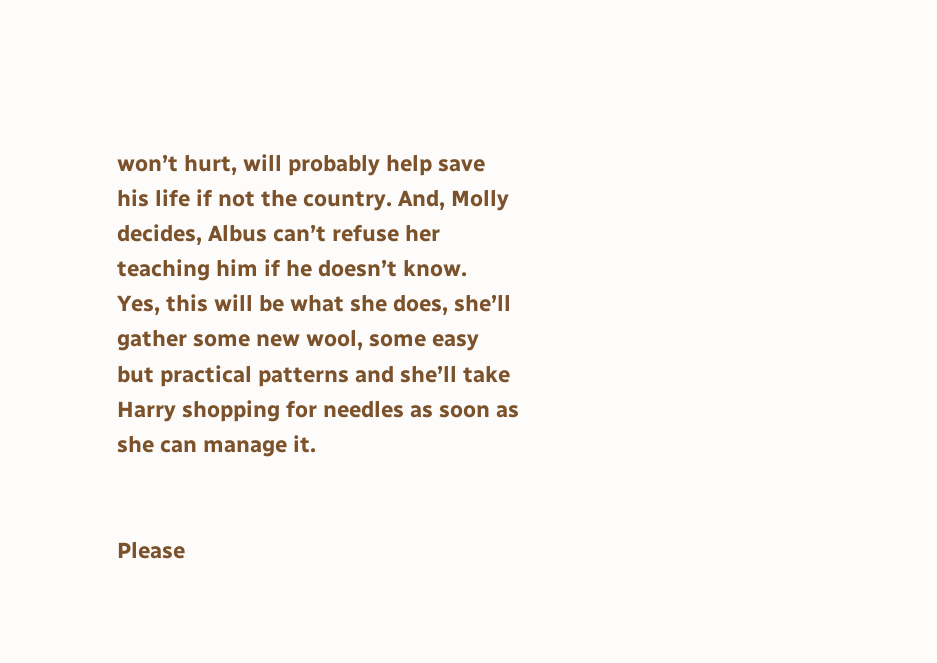won’t hurt, will probably help save his life if not the country. And, Molly decides, Albus can’t refuse her teaching him if he doesn’t know.  Yes, this will be what she does, she’ll gather some new wool, some easy but practical patterns and she’ll take Harry shopping for needles as soon as she can manage it.


Please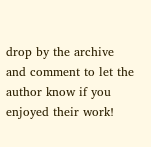drop by the archive and comment to let the author know if you enjoyed their work!